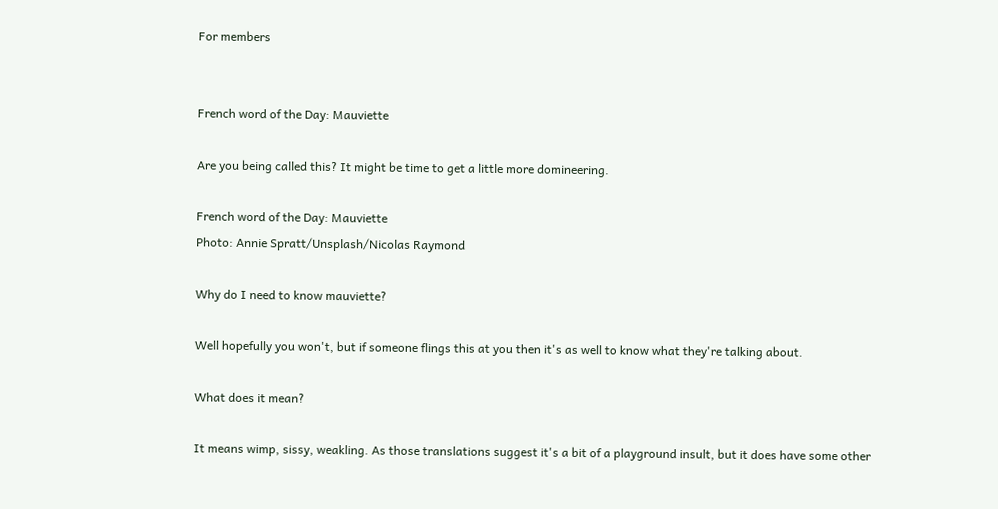For members


French word of the Day: Mauviette

Are you being called this? It might be time to get a little more domineering.

French word of the Day: Mauviette
Photo: Annie Spratt/Unsplash/Nicolas Raymond

Why do I need to know mauviette?

Well hopefully you won't, but if someone flings this at you then it's as well to know what they're talking about.

What does it mean?

It means wimp, sissy, weakling. As those translations suggest it's a bit of a playground insult, but it does have some other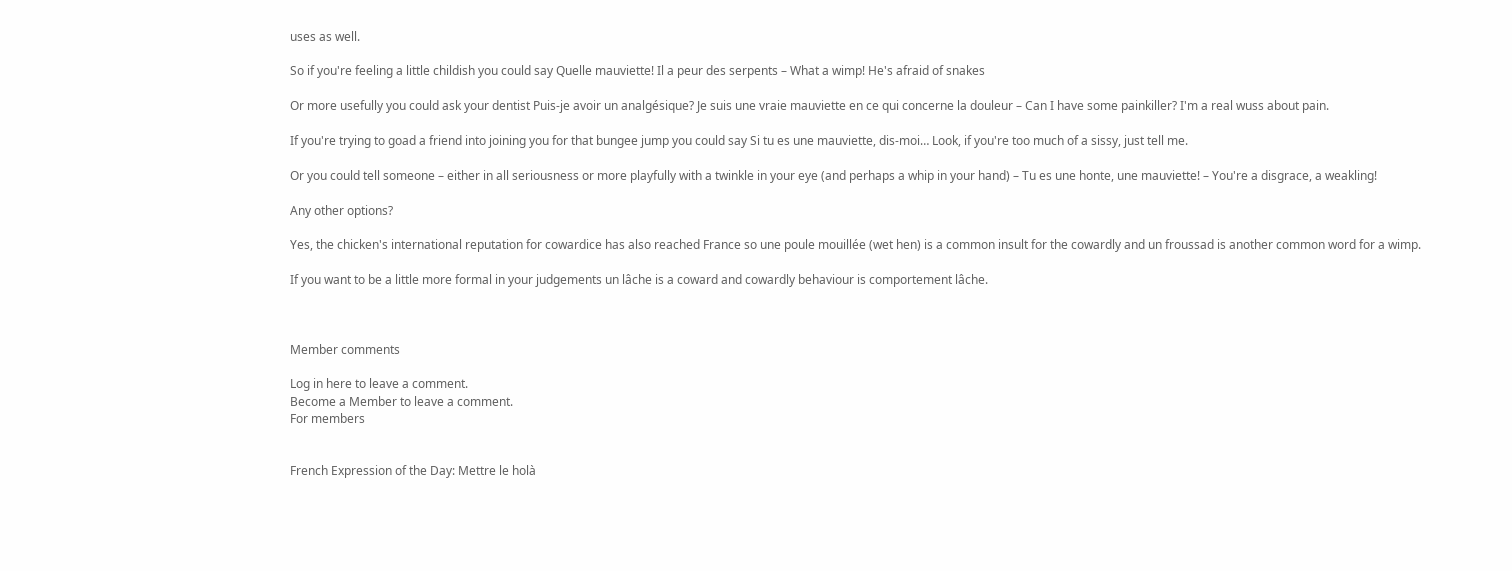uses as well.

So if you're feeling a little childish you could say Quelle mauviette! Il a peur des serpents – What a wimp! He's afraid of snakes

Or more usefully you could ask your dentist Puis-je avoir un analgésique? Je suis une vraie mauviette en ce qui concerne la douleur – Can I have some painkiller? I'm a real wuss about pain.

If you're trying to goad a friend into joining you for that bungee jump you could say Si tu es une mauviette, dis-moi… Look, if you're too much of a sissy, just tell me.

Or you could tell someone – either in all seriousness or more playfully with a twinkle in your eye (and perhaps a whip in your hand) – Tu es une honte, une mauviette! – You're a disgrace, a weakling!

Any other options?

Yes, the chicken's international reputation for cowardice has also reached France so une poule mouillée (wet hen) is a common insult for the cowardly and un froussad is another common word for a wimp.

If you want to be a little more formal in your judgements un lâche is a coward and cowardly behaviour is comportement lâche.



Member comments

Log in here to leave a comment.
Become a Member to leave a comment.
For members


French Expression of the Day: Mettre le holà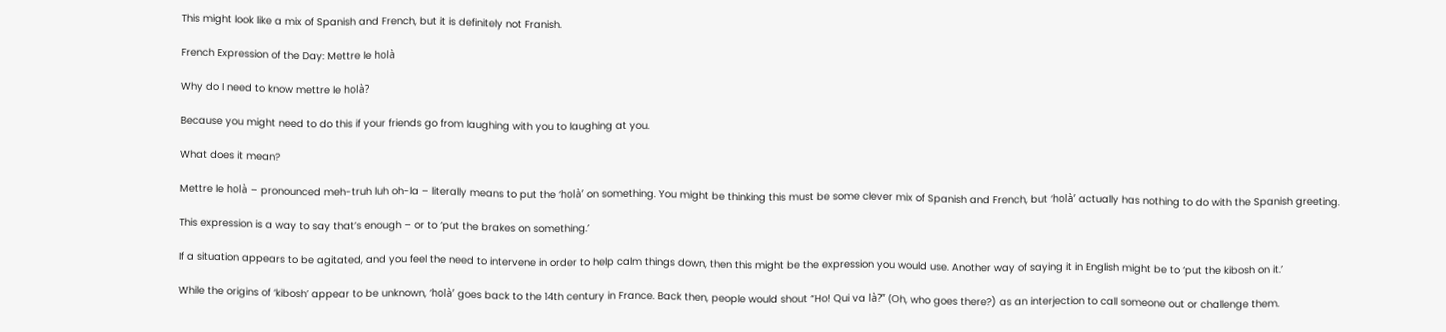This might look like a mix of Spanish and French, but it is definitely not Franish.

French Expression of the Day: Mettre le holà

Why do I need to know mettre le holà?

Because you might need to do this if your friends go from laughing with you to laughing at you.

What does it mean?

Mettre le holà – pronounced meh-truh luh oh-la – literally means to put the ‘holà’ on something. You might be thinking this must be some clever mix of Spanish and French, but ‘holà’ actually has nothing to do with the Spanish greeting.

This expression is a way to say that’s enough – or to ‘put the brakes on something.’

If a situation appears to be agitated, and you feel the need to intervene in order to help calm things down, then this might be the expression you would use. Another way of saying it in English might be to ‘put the kibosh on it.’

While the origins of ‘kibosh’ appear to be unknown, ‘holà’ goes back to the 14th century in France. Back then, people would shout “Ho! Qui va là?” (Oh, who goes there?) as an interjection to call someone out or challenge them.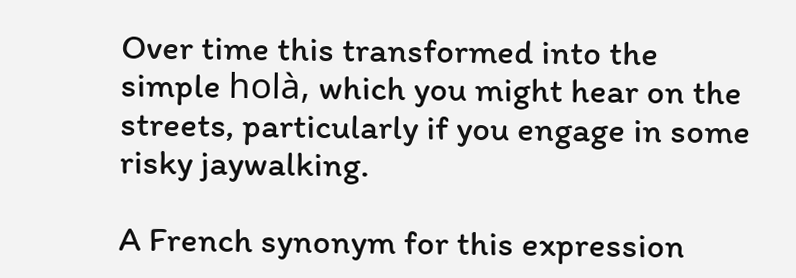Over time this transformed into the simple holà, which you might hear on the streets, particularly if you engage in some risky jaywalking.

A French synonym for this expression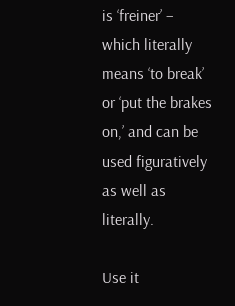is ‘freiner’ – which literally means ‘to break’ or ‘put the brakes on,’ and can be used figuratively as well as literally.

Use it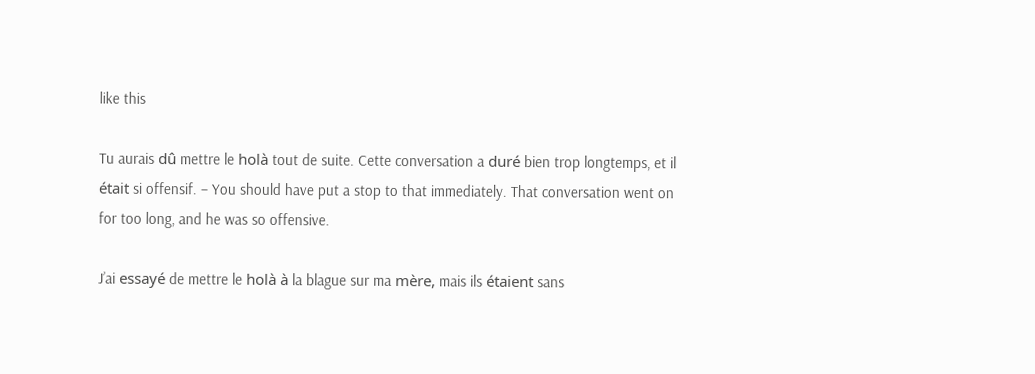like this

Tu aurais dû mettre le holà tout de suite. Cette conversation a duré bien trop longtemps, et il était si offensif. – You should have put a stop to that immediately. That conversation went on for too long, and he was so offensive.

J’ai essayé de mettre le holà à la blague sur ma mère, mais ils étaient sans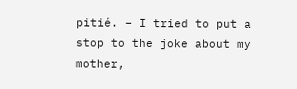pitié. – I tried to put a stop to the joke about my mother,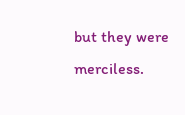but they were merciless.